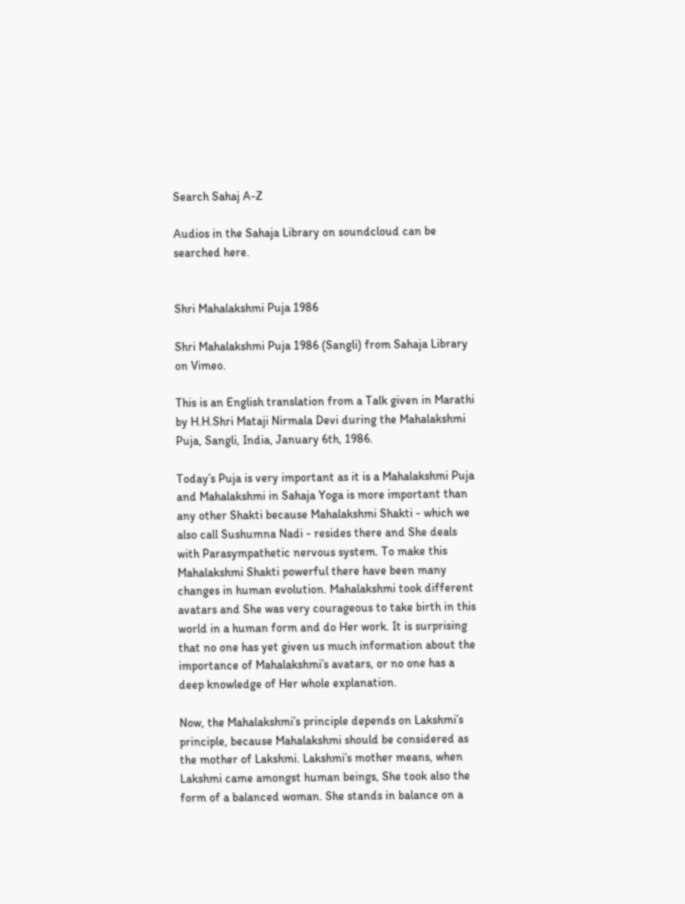Search Sahaj A-Z

Audios in the Sahaja Library on soundcloud can be searched here.


Shri Mahalakshmi Puja 1986

Shri Mahalakshmi Puja 1986 (Sangli) from Sahaja Library on Vimeo.

This is an English translation from a Talk given in Marathi by H.H.Shri Mataji Nirmala Devi during the Mahalakshmi Puja, Sangli, India, January 6th, 1986.

Today’s Puja is very important as it is a Mahalakshmi Puja and Mahalakshmi in Sahaja Yoga is more important than any other Shakti because Mahalakshmi Shakti - which we also call Sushumna Nadi - resides there and She deals with Parasympathetic nervous system. To make this Mahalakshmi Shakti powerful there have been many changes in human evolution. Mahalakshmi took different avatars and She was very courageous to take birth in this world in a human form and do Her work. It is surprising that no one has yet given us much information about the importance of Mahalakshmi’s avatars, or no one has a deep knowledge of Her whole explanation.

Now, the Mahalakshmi’s principle depends on Lakshmi’s principle, because Mahalakshmi should be considered as the mother of Lakshmi. Lakshmi’s mother means, when Lakshmi came amongst human beings, She took also the form of a balanced woman. She stands in balance on a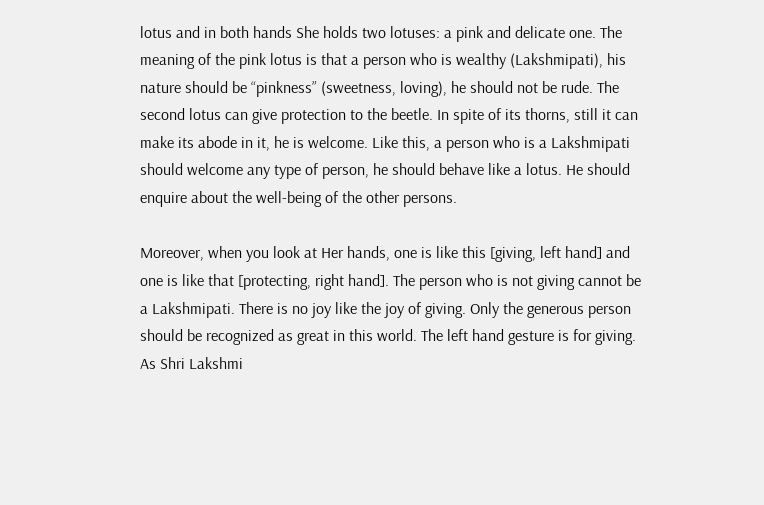lotus and in both hands She holds two lotuses: a pink and delicate one. The meaning of the pink lotus is that a person who is wealthy (Lakshmipati), his nature should be “pinkness” (sweetness, loving), he should not be rude. The second lotus can give protection to the beetle. In spite of its thorns, still it can make its abode in it, he is welcome. Like this, a person who is a Lakshmipati should welcome any type of person, he should behave like a lotus. He should enquire about the well-being of the other persons.

Moreover, when you look at Her hands, one is like this [giving, left hand] and one is like that [protecting, right hand]. The person who is not giving cannot be a Lakshmipati. There is no joy like the joy of giving. Only the generous person should be recognized as great in this world. The left hand gesture is for giving. As Shri Lakshmi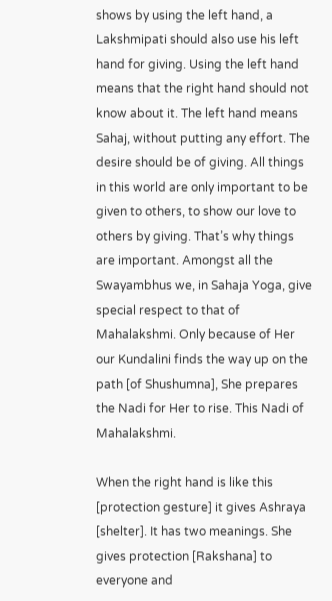shows by using the left hand, a Lakshmipati should also use his left hand for giving. Using the left hand means that the right hand should not know about it. The left hand means Sahaj, without putting any effort. The desire should be of giving. All things in this world are only important to be given to others, to show our love to others by giving. That’s why things are important. Amongst all the Swayambhus we, in Sahaja Yoga, give special respect to that of Mahalakshmi. Only because of Her our Kundalini finds the way up on the path [of Shushumna], She prepares the Nadi for Her to rise. This Nadi of Mahalakshmi.

When the right hand is like this [protection gesture] it gives Ashraya [shelter]. It has two meanings. She gives protection [Rakshana] to everyone and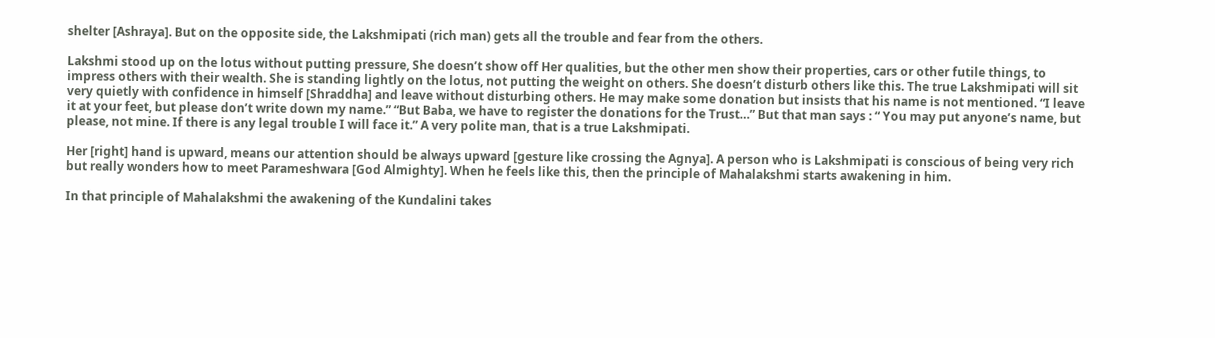shelter [Ashraya]. But on the opposite side, the Lakshmipati (rich man) gets all the trouble and fear from the others.

Lakshmi stood up on the lotus without putting pressure, She doesn’t show off Her qualities, but the other men show their properties, cars or other futile things, to impress others with their wealth. She is standing lightly on the lotus, not putting the weight on others. She doesn’t disturb others like this. The true Lakshmipati will sit very quietly with confidence in himself [Shraddha] and leave without disturbing others. He may make some donation but insists that his name is not mentioned. “I leave it at your feet, but please don’t write down my name.” “But Baba, we have to register the donations for the Trust…” But that man says : “ You may put anyone’s name, but please, not mine. If there is any legal trouble I will face it.” A very polite man, that is a true Lakshmipati.

Her [right] hand is upward, means our attention should be always upward [gesture like crossing the Agnya]. A person who is Lakshmipati is conscious of being very rich but really wonders how to meet Parameshwara [God Almighty]. When he feels like this, then the principle of Mahalakshmi starts awakening in him.

In that principle of Mahalakshmi the awakening of the Kundalini takes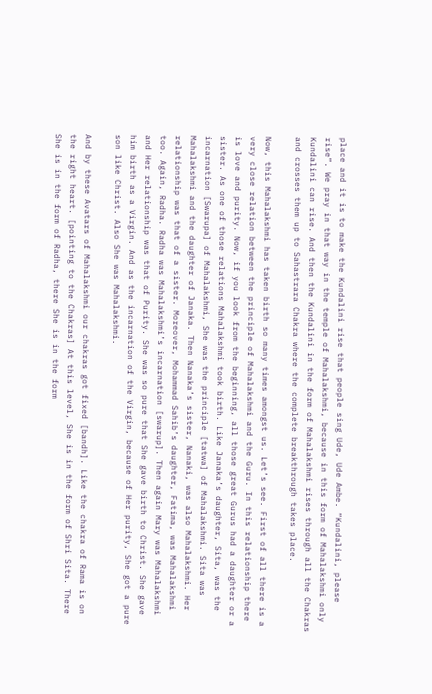place and it is to make the Kundalini rise that people sing Ude, Ude Ambe. “Kundalini, please rise”. We pray in that way in the temple of Mahalakshmi, because in this form of Mahalakshmi only Kundalini can rise. And then the Kundalini in the form of Mahalakshmi rises through all the Chakras and crosses them up to Sahastrara Chakra where the complete breakthrough takes place.

Now, this Mahalakshmi has taken birth so many times amongst us. Let’s see. First of all there is a very close relation between the principle of Mahalakshmi and the Guru. In this relationship there is love and purity. Now, if you look from the beginning, all those great Gurus had a daughter or a sister. As one of those relations Mahalakshmi took birth. Like Janaka’s daughter, Sita, was the incarnation [Swarupa] of Mahalakshmi, She was the principle [tatwa] of Mahalakshmi. Sita was Mahalakshmi and the daughter of Janaka. Then Nanaka’s sister, Nanaki, was also Mahalakshmi. Her relationship was that of a sister. Moreover, Mohammad Sahib’s daughter, Fatima, was Mahalakshmi too. Again, Radha. Radha was Mahalakshmi’s incarnation [swarup]. Then again Mary was Mahalakshmi and Her relationship was that of Purity. She was so pure that She gave birth to Christ. She gave him birth as a Virgin. And as the incarnation of the Virgin, because of Her purity, She got a pure son like Christ. Also She was Mahalakshmi.

And by these Avatars of Mahalakshmi our chakras got fixed [bandh]. Like the chakra of Rama is on the right heart. [pointing to the Chakras] At this level, She is in the form of Shri Sita. There She is in the form of Radha, there She is in the form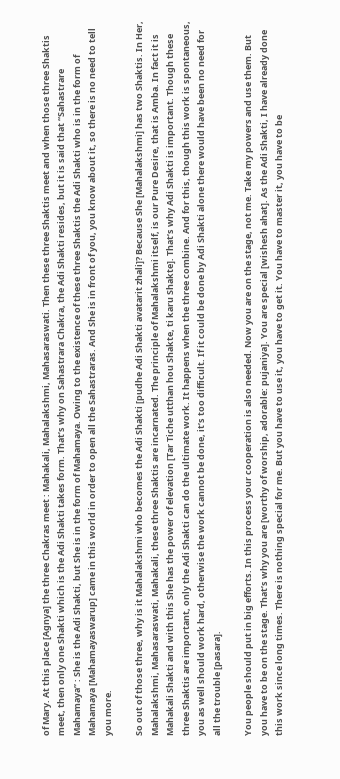of Mary. At this place [Agnya] the three Chakras meet : Mahakali, Mahalakshmi, Mahasaraswati. Then these three Shaktis meet and when those three Shaktis meet, then only one Shakti which is the Adi Shakti takes form. That’s why on Sahastrara Chakra, the Adi Shakti resides, but it is said that “Sahastrare Mahamaya” : She is the Adi Shakti, but She is in the form of Mahamaya. Owing to the existence of these three Shaktis the Adi Shakti who is in the form of Mahamaya [Mahamayaswarup] came in this world in order to open all the Sahastraras. And She is in front of you, you know about it, so there is no need to tell you more.

So out of those three, why is it Mahalakshmi who becomes the Adi Shakti [pudhe Adi Shakti avatarit zhali]? Because She [Mahalakshmi] has two Shaktis. In Her, Mahalakshmi, Mahasaraswati, Mahakali, these three Shaktis are incarnated. The principle of Mahalakshmi itself, is our Pure Desire, that is Amba. In fact it is Mahakali Shakti and with this She has the power of elevation [Tar Tiche utthan hou Shakte, ti karu Shakte]. That’s why Adi Shakti is important. Though these three Shaktis are important, only the Adi Shakti can do the ultimate work. It happens when the three combine. And for this, though this work is spontaneous, you as well should work hard, otherwise the work cannot be done, it’s too difficult. If it could be done by Adi Shakti alone there would have been no need for all the trouble [pasara].

You people should put in big efforts. In this process your cooperation is also needed. Now you are on the stage, not me. Take my powers and use them. But you have to be on the stage. That’s why you are [worthy of worship, adorable: pujaniya]. You are special [wishesh ahat]. As the Adi Shakti, I have already done this work since long times. There is nothing special for me. But you have to use it, you have to get it. You have to master it, you have to be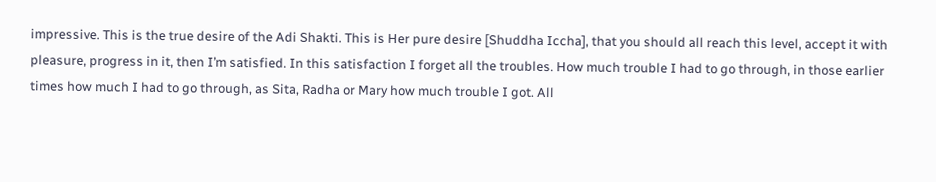impressive. This is the true desire of the Adi Shakti. This is Her pure desire [Shuddha Iccha], that you should all reach this level, accept it with pleasure, progress in it, then I’m satisfied. In this satisfaction I forget all the troubles. How much trouble I had to go through, in those earlier times how much I had to go through, as Sita, Radha or Mary how much trouble I got. All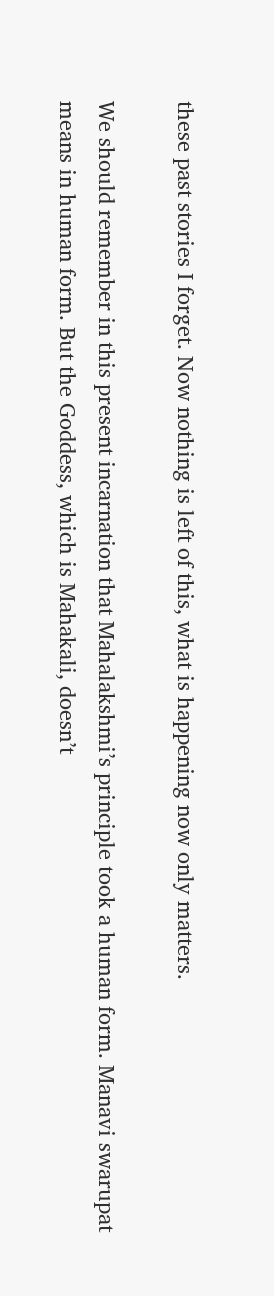these past stories I forget. Now nothing is left of this, what is happening now only matters.

We should remember in this present incarnation that Mahalakshmi’s principle took a human form. Manavi swarupat means in human form. But the Goddess, which is Mahakali, doesn’t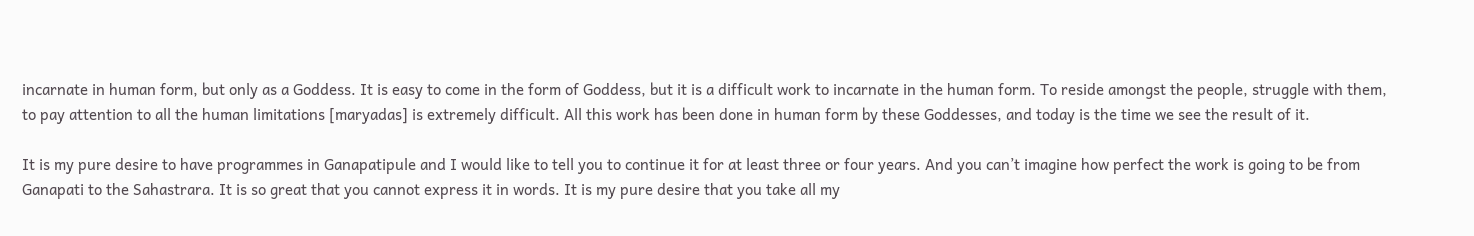incarnate in human form, but only as a Goddess. It is easy to come in the form of Goddess, but it is a difficult work to incarnate in the human form. To reside amongst the people, struggle with them, to pay attention to all the human limitations [maryadas] is extremely difficult. All this work has been done in human form by these Goddesses, and today is the time we see the result of it.

It is my pure desire to have programmes in Ganapatipule and I would like to tell you to continue it for at least three or four years. And you can’t imagine how perfect the work is going to be from Ganapati to the Sahastrara. It is so great that you cannot express it in words. It is my pure desire that you take all my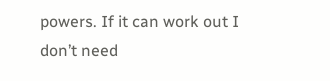powers. If it can work out I don’t need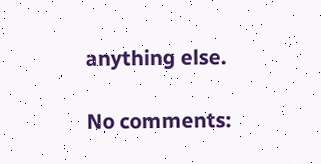anything else.

No comments: